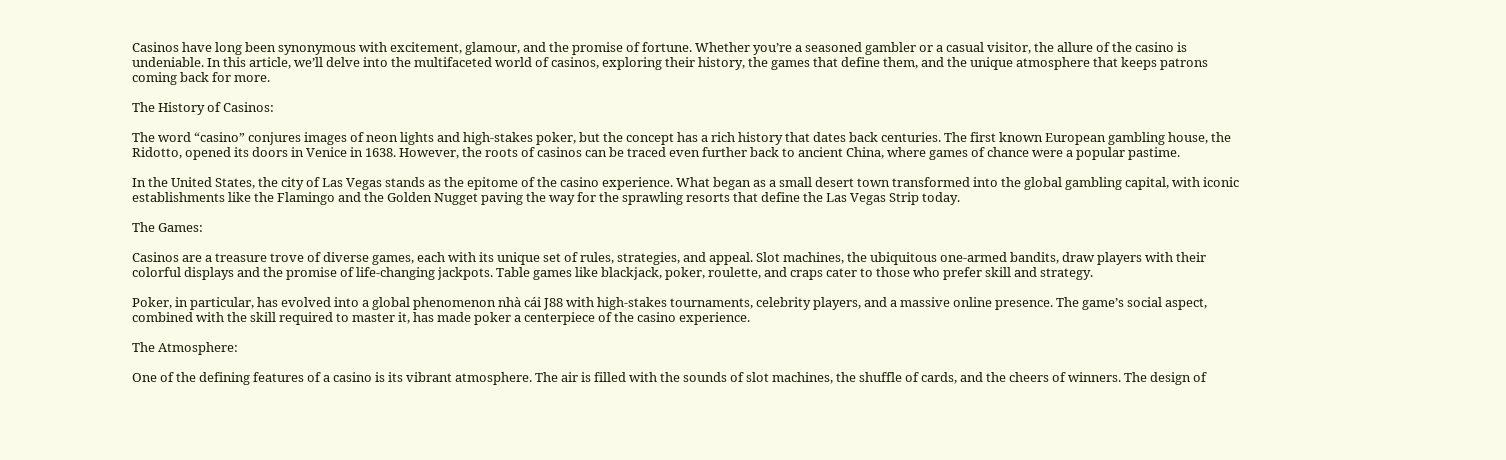Casinos have long been synonymous with excitement, glamour, and the promise of fortune. Whether you’re a seasoned gambler or a casual visitor, the allure of the casino is undeniable. In this article, we’ll delve into the multifaceted world of casinos, exploring their history, the games that define them, and the unique atmosphere that keeps patrons coming back for more.

The History of Casinos:

The word “casino” conjures images of neon lights and high-stakes poker, but the concept has a rich history that dates back centuries. The first known European gambling house, the Ridotto, opened its doors in Venice in 1638. However, the roots of casinos can be traced even further back to ancient China, where games of chance were a popular pastime.

In the United States, the city of Las Vegas stands as the epitome of the casino experience. What began as a small desert town transformed into the global gambling capital, with iconic establishments like the Flamingo and the Golden Nugget paving the way for the sprawling resorts that define the Las Vegas Strip today.

The Games:

Casinos are a treasure trove of diverse games, each with its unique set of rules, strategies, and appeal. Slot machines, the ubiquitous one-armed bandits, draw players with their colorful displays and the promise of life-changing jackpots. Table games like blackjack, poker, roulette, and craps cater to those who prefer skill and strategy.

Poker, in particular, has evolved into a global phenomenon nhà cái J88 with high-stakes tournaments, celebrity players, and a massive online presence. The game’s social aspect, combined with the skill required to master it, has made poker a centerpiece of the casino experience.

The Atmosphere:

One of the defining features of a casino is its vibrant atmosphere. The air is filled with the sounds of slot machines, the shuffle of cards, and the cheers of winners. The design of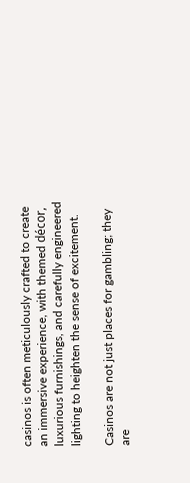casinos is often meticulously crafted to create an immersive experience, with themed décor, luxurious furnishings, and carefully engineered lighting to heighten the sense of excitement.

Casinos are not just places for gambling; they are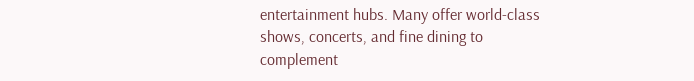entertainment hubs. Many offer world-class shows, concerts, and fine dining to complement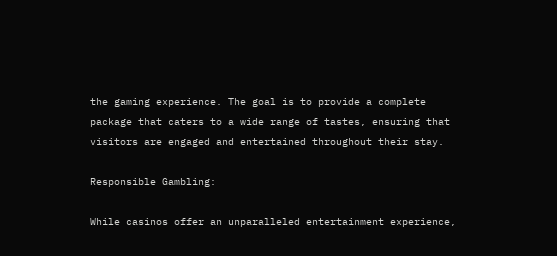the gaming experience. The goal is to provide a complete package that caters to a wide range of tastes, ensuring that visitors are engaged and entertained throughout their stay.

Responsible Gambling:

While casinos offer an unparalleled entertainment experience,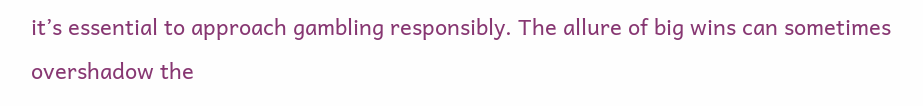it’s essential to approach gambling responsibly. The allure of big wins can sometimes overshadow the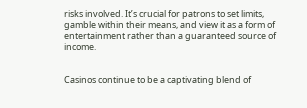risks involved. It’s crucial for patrons to set limits, gamble within their means, and view it as a form of entertainment rather than a guaranteed source of income.


Casinos continue to be a captivating blend of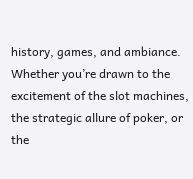history, games, and ambiance. Whether you’re drawn to the excitement of the slot machines, the strategic allure of poker, or the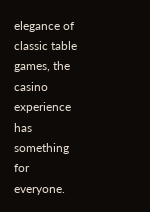elegance of classic table games, the casino experience has something for everyone.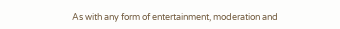As with any form of entertainment, moderation and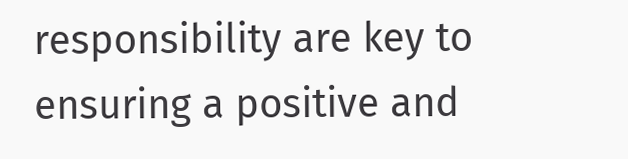responsibility are key to ensuring a positive and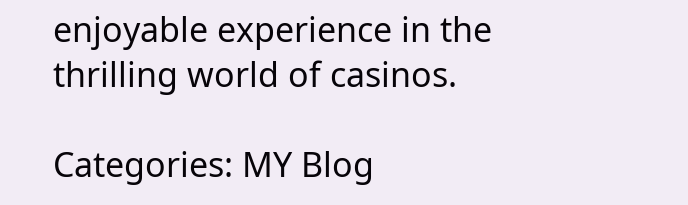enjoyable experience in the thrilling world of casinos.

Categories: MY Blog